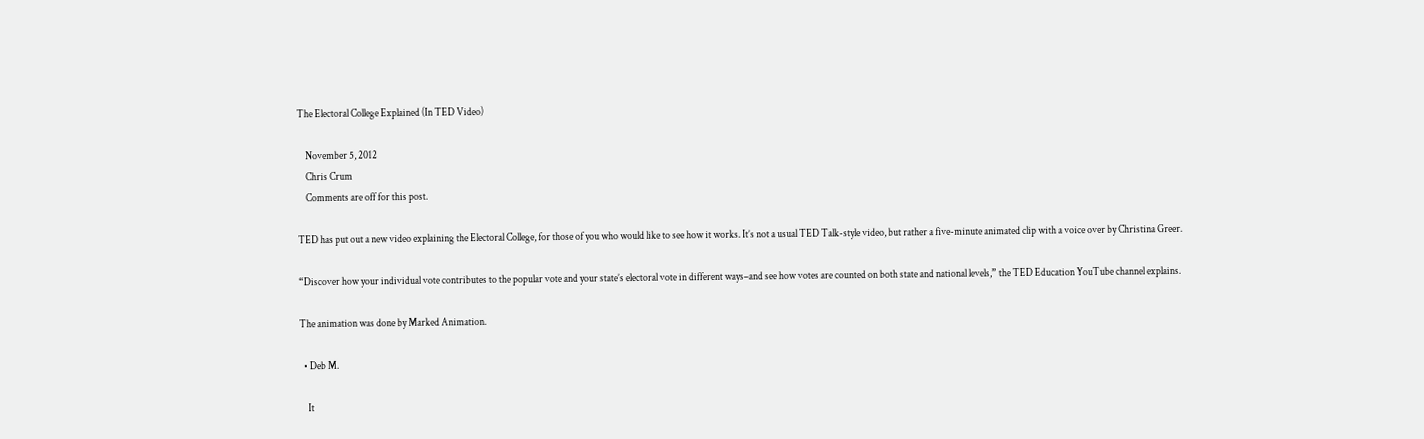The Electoral College Explained (In TED Video)

    November 5, 2012
    Chris Crum
    Comments are off for this post.

TED has put out a new video explaining the Electoral College, for those of you who would like to see how it works. It’s not a usual TED Talk-style video, but rather a five-minute animated clip with a voice over by Christina Greer.

“Discover how your individual vote contributes to the popular vote and your state’s electoral vote in different ways–and see how votes are counted on both state and national levels,” the TED Education YouTube channel explains.

The animation was done by Marked Animation.

  • Deb M.

    It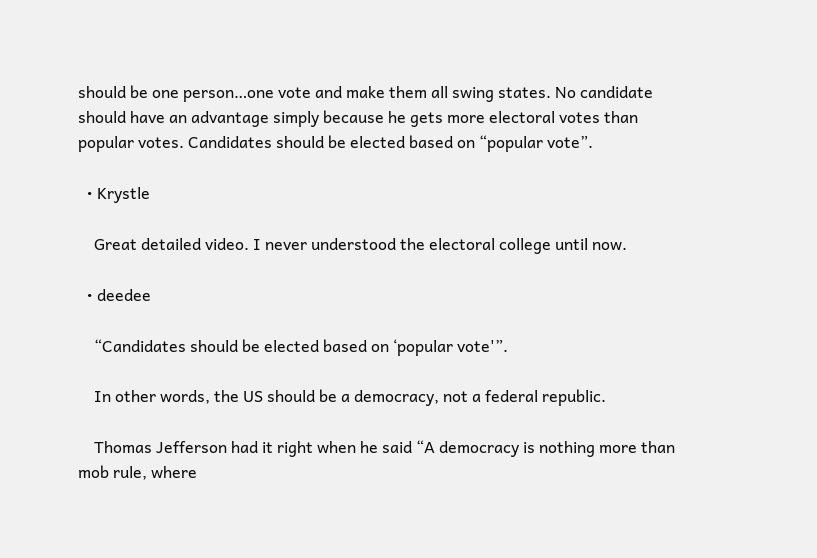should be one person…one vote and make them all swing states. No candidate should have an advantage simply because he gets more electoral votes than popular votes. Candidates should be elected based on “popular vote”.

  • Krystle

    Great detailed video. I never understood the electoral college until now.

  • deedee

    “Candidates should be elected based on ‘popular vote'”.

    In other words, the US should be a democracy, not a federal republic.

    Thomas Jefferson had it right when he said “A democracy is nothing more than mob rule, where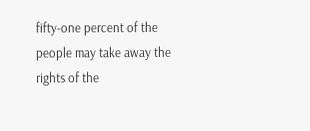fifty-one percent of the people may take away the rights of the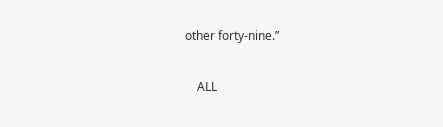other forty-nine.”

    ALL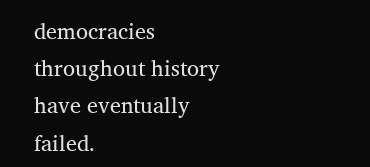democracies throughout history have eventually failed.